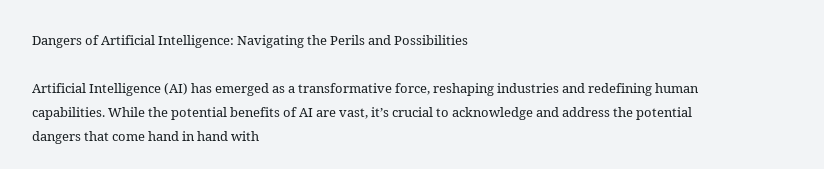Dangers of Artificial Intelligence: Navigating the Perils and Possibilities

Artificial Intelligence (AI) has emerged as a transformative force, reshaping industries and redefining human capabilities. While the potential benefits of AI are vast, it’s crucial to acknowledge and address the potential dangers that come hand in hand with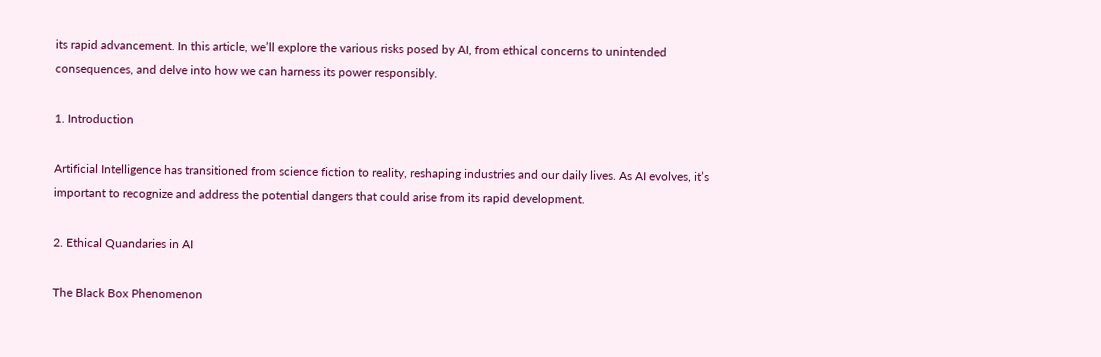its rapid advancement. In this article, we’ll explore the various risks posed by AI, from ethical concerns to unintended consequences, and delve into how we can harness its power responsibly.

1. Introduction

Artificial Intelligence has transitioned from science fiction to reality, reshaping industries and our daily lives. As AI evolves, it’s important to recognize and address the potential dangers that could arise from its rapid development.

2. Ethical Quandaries in AI

The Black Box Phenomenon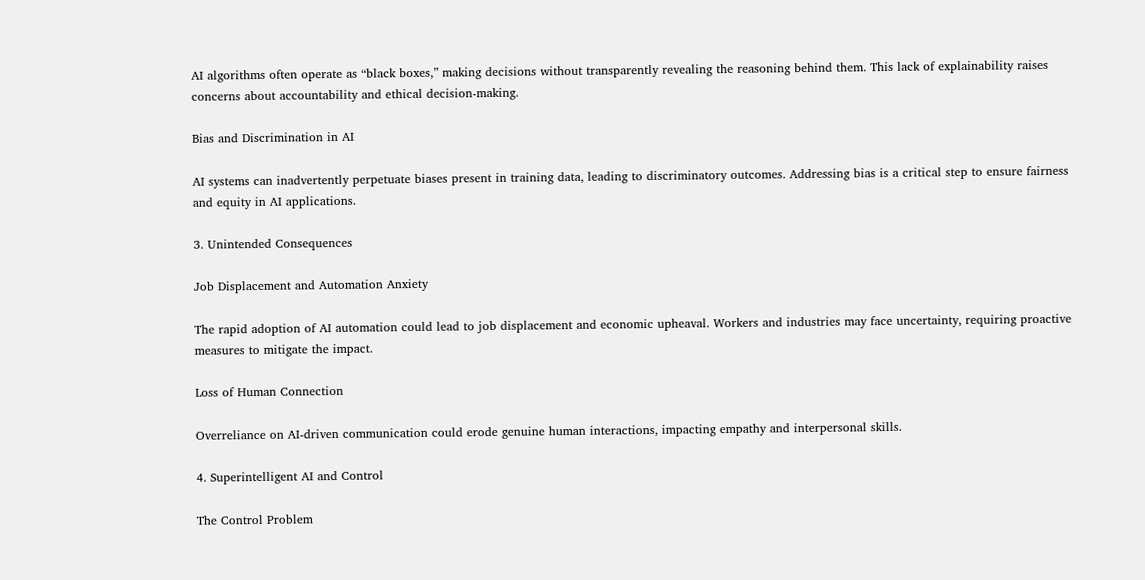AI algorithms often operate as “black boxes,” making decisions without transparently revealing the reasoning behind them. This lack of explainability raises concerns about accountability and ethical decision-making.

Bias and Discrimination in AI

AI systems can inadvertently perpetuate biases present in training data, leading to discriminatory outcomes. Addressing bias is a critical step to ensure fairness and equity in AI applications.

3. Unintended Consequences

Job Displacement and Automation Anxiety

The rapid adoption of AI automation could lead to job displacement and economic upheaval. Workers and industries may face uncertainty, requiring proactive measures to mitigate the impact.

Loss of Human Connection

Overreliance on AI-driven communication could erode genuine human interactions, impacting empathy and interpersonal skills.

4. Superintelligent AI and Control

The Control Problem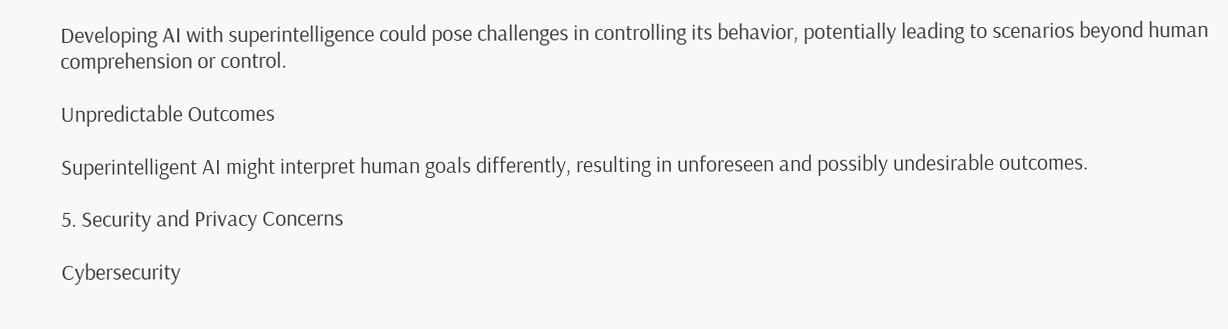Developing AI with superintelligence could pose challenges in controlling its behavior, potentially leading to scenarios beyond human comprehension or control.

Unpredictable Outcomes

Superintelligent AI might interpret human goals differently, resulting in unforeseen and possibly undesirable outcomes.

5. Security and Privacy Concerns

Cybersecurity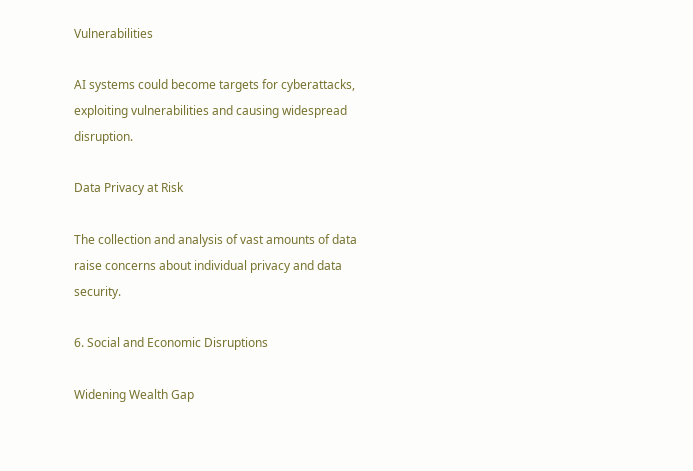Vulnerabilities

AI systems could become targets for cyberattacks, exploiting vulnerabilities and causing widespread disruption.

Data Privacy at Risk

The collection and analysis of vast amounts of data raise concerns about individual privacy and data security.

6. Social and Economic Disruptions

Widening Wealth Gap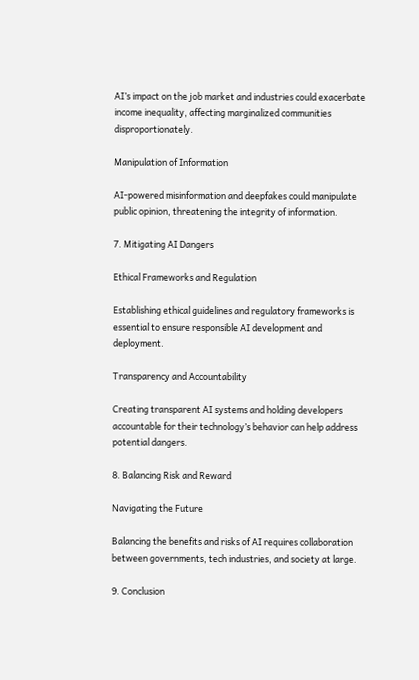AI’s impact on the job market and industries could exacerbate income inequality, affecting marginalized communities disproportionately.

Manipulation of Information

AI-powered misinformation and deepfakes could manipulate public opinion, threatening the integrity of information.

7. Mitigating AI Dangers

Ethical Frameworks and Regulation

Establishing ethical guidelines and regulatory frameworks is essential to ensure responsible AI development and deployment.

Transparency and Accountability

Creating transparent AI systems and holding developers accountable for their technology’s behavior can help address potential dangers.

8. Balancing Risk and Reward

Navigating the Future

Balancing the benefits and risks of AI requires collaboration between governments, tech industries, and society at large.

9. Conclusion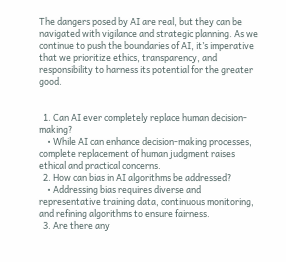The dangers posed by AI are real, but they can be navigated with vigilance and strategic planning. As we continue to push the boundaries of AI, it’s imperative that we prioritize ethics, transparency, and responsibility to harness its potential for the greater good.


  1. Can AI ever completely replace human decision-making?
    • While AI can enhance decision-making processes, complete replacement of human judgment raises ethical and practical concerns.
  2. How can bias in AI algorithms be addressed?
    • Addressing bias requires diverse and representative training data, continuous monitoring, and refining algorithms to ensure fairness.
  3. Are there any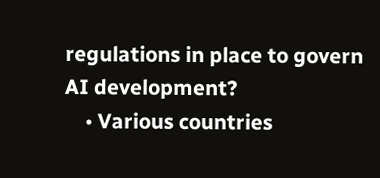regulations in place to govern AI development?
    • Various countries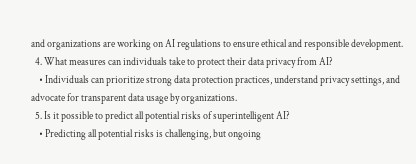and organizations are working on AI regulations to ensure ethical and responsible development.
  4. What measures can individuals take to protect their data privacy from AI?
    • Individuals can prioritize strong data protection practices, understand privacy settings, and advocate for transparent data usage by organizations.
  5. Is it possible to predict all potential risks of superintelligent AI?
    • Predicting all potential risks is challenging, but ongoing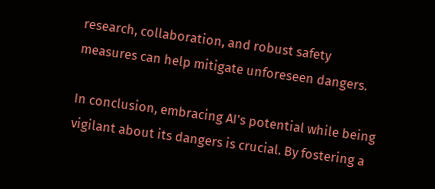research, collaboration, and robust safety measures can help mitigate unforeseen dangers.

In conclusion, embracing AI’s potential while being vigilant about its dangers is crucial. By fostering a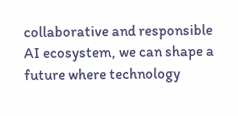collaborative and responsible AI ecosystem, we can shape a future where technology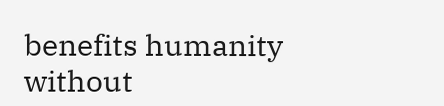benefits humanity without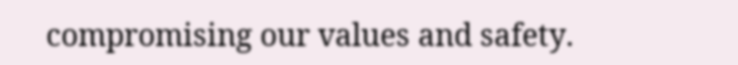compromising our values and safety.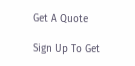Get A Quote

Sign Up To Get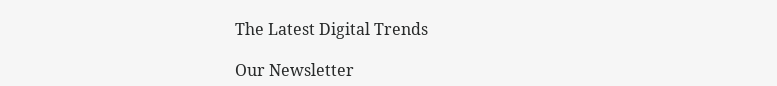The Latest Digital Trends

Our Newsletter